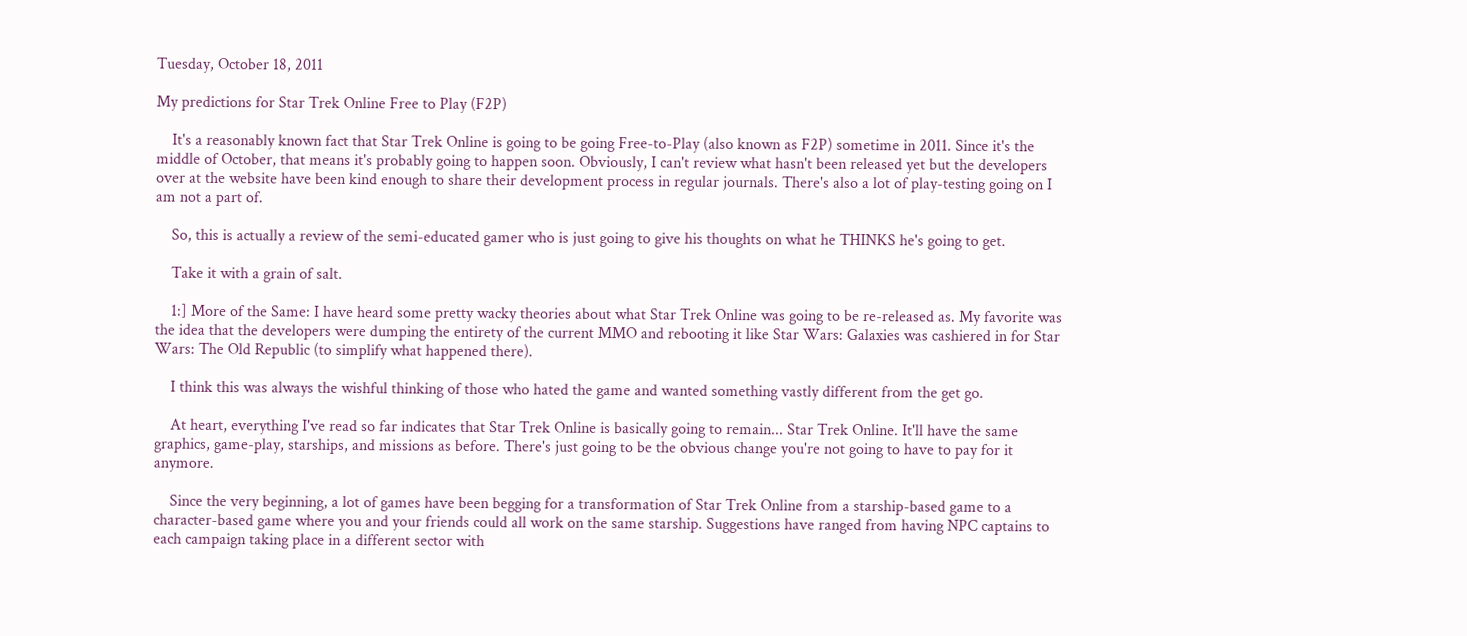Tuesday, October 18, 2011

My predictions for Star Trek Online Free to Play (F2P)

    It's a reasonably known fact that Star Trek Online is going to be going Free-to-Play (also known as F2P) sometime in 2011. Since it's the middle of October, that means it's probably going to happen soon. Obviously, I can't review what hasn't been released yet but the developers over at the website have been kind enough to share their development process in regular journals. There's also a lot of play-testing going on I am not a part of.

    So, this is actually a review of the semi-educated gamer who is just going to give his thoughts on what he THINKS he's going to get.

    Take it with a grain of salt.

    1:] More of the Same: I have heard some pretty wacky theories about what Star Trek Online was going to be re-released as. My favorite was the idea that the developers were dumping the entirety of the current MMO and rebooting it like Star Wars: Galaxies was cashiered in for Star Wars: The Old Republic (to simplify what happened there).

    I think this was always the wishful thinking of those who hated the game and wanted something vastly different from the get go.

    At heart, everything I've read so far indicates that Star Trek Online is basically going to remain... Star Trek Online. It'll have the same graphics, game-play, starships, and missions as before. There's just going to be the obvious change you're not going to have to pay for it anymore.

    Since the very beginning, a lot of games have been begging for a transformation of Star Trek Online from a starship-based game to a character-based game where you and your friends could all work on the same starship. Suggestions have ranged from having NPC captains to each campaign taking place in a different sector with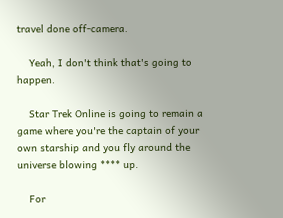travel done off-camera.

    Yeah, I don't think that's going to happen.

    Star Trek Online is going to remain a game where you're the captain of your own starship and you fly around the universe blowing **** up.

    For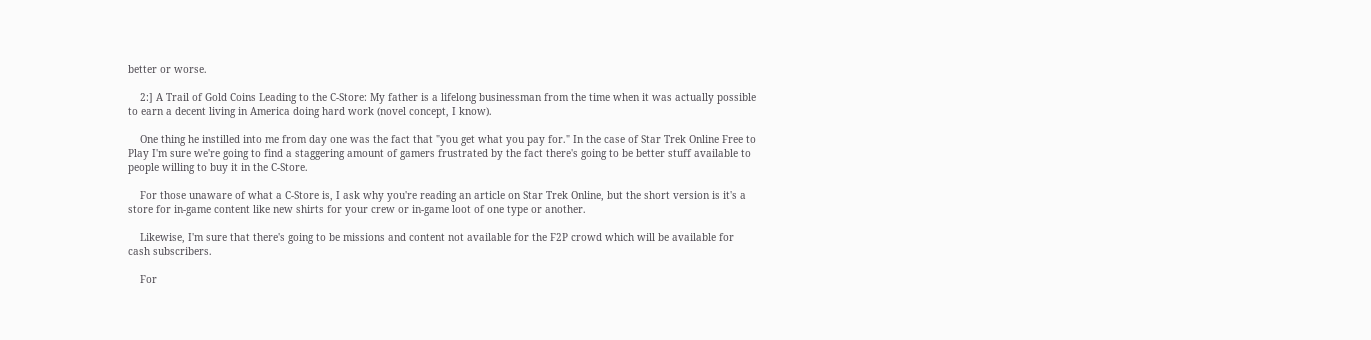better or worse.

    2:] A Trail of Gold Coins Leading to the C-Store: My father is a lifelong businessman from the time when it was actually possible to earn a decent living in America doing hard work (novel concept, I know).

    One thing he instilled into me from day one was the fact that "you get what you pay for." In the case of Star Trek Online Free to Play I'm sure we're going to find a staggering amount of gamers frustrated by the fact there's going to be better stuff available to people willing to buy it in the C-Store.

    For those unaware of what a C-Store is, I ask why you're reading an article on Star Trek Online, but the short version is it's a store for in-game content like new shirts for your crew or in-game loot of one type or another.

    Likewise, I'm sure that there's going to be missions and content not available for the F2P crowd which will be available for cash subscribers.

    For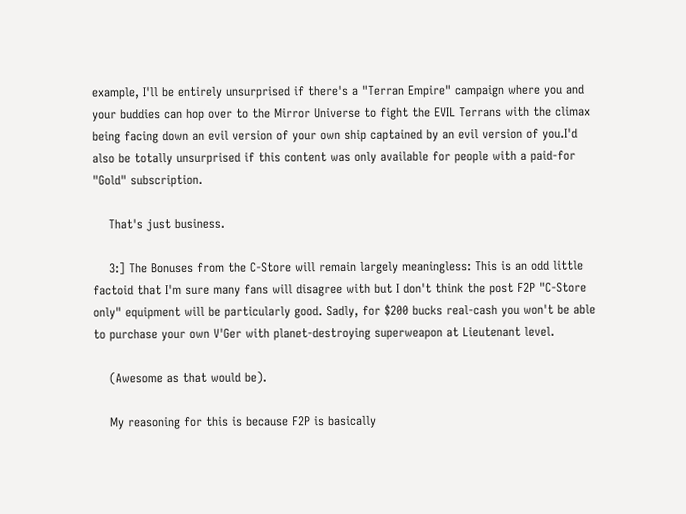example, I'll be entirely unsurprised if there's a "Terran Empire" campaign where you and your buddies can hop over to the Mirror Universe to fight the EVIL Terrans with the climax being facing down an evil version of your own ship captained by an evil version of you.I'd also be totally unsurprised if this content was only available for people with a paid-for "Gold" subscription.

    That's just business.

    3:] The Bonuses from the C-Store will remain largely meaningless: This is an odd little factoid that I'm sure many fans will disagree with but I don't think the post F2P "C-Store only" equipment will be particularly good. Sadly, for $200 bucks real-cash you won't be able to purchase your own V'Ger with planet-destroying superweapon at Lieutenant level.

    (Awesome as that would be).

    My reasoning for this is because F2P is basically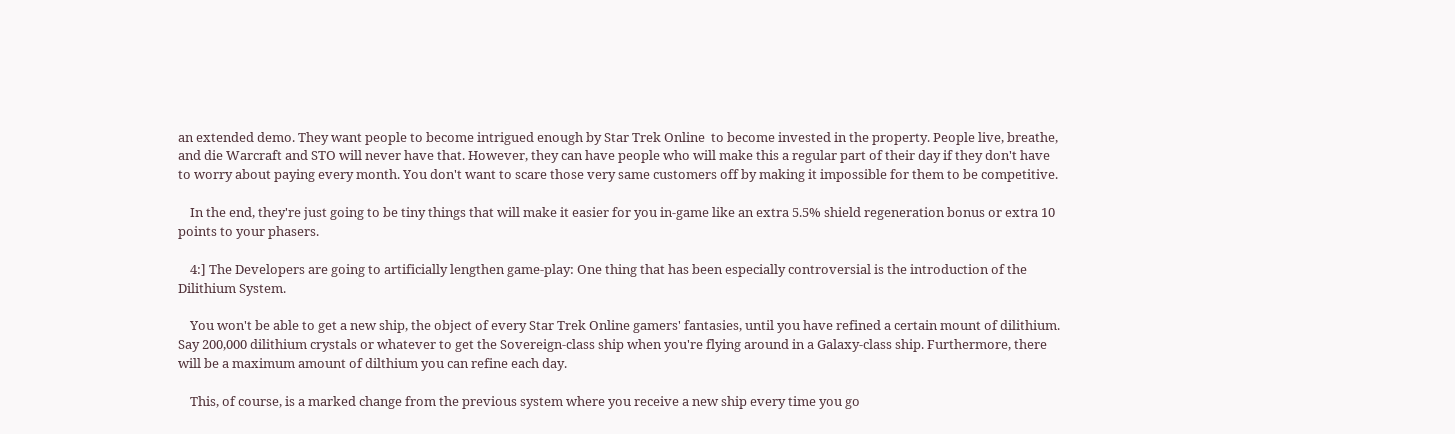an extended demo. They want people to become intrigued enough by Star Trek Online  to become invested in the property. People live, breathe, and die Warcraft and STO will never have that. However, they can have people who will make this a regular part of their day if they don't have to worry about paying every month. You don't want to scare those very same customers off by making it impossible for them to be competitive.

    In the end, they're just going to be tiny things that will make it easier for you in-game like an extra 5.5% shield regeneration bonus or extra 10 points to your phasers.

    4:] The Developers are going to artificially lengthen game-play: One thing that has been especially controversial is the introduction of the Dilithium System.

    You won't be able to get a new ship, the object of every Star Trek Online gamers' fantasies, until you have refined a certain mount of dilithium. Say 200,000 dilithium crystals or whatever to get the Sovereign-class ship when you're flying around in a Galaxy-class ship. Furthermore, there will be a maximum amount of dilthium you can refine each day.

    This, of course, is a marked change from the previous system where you receive a new ship every time you go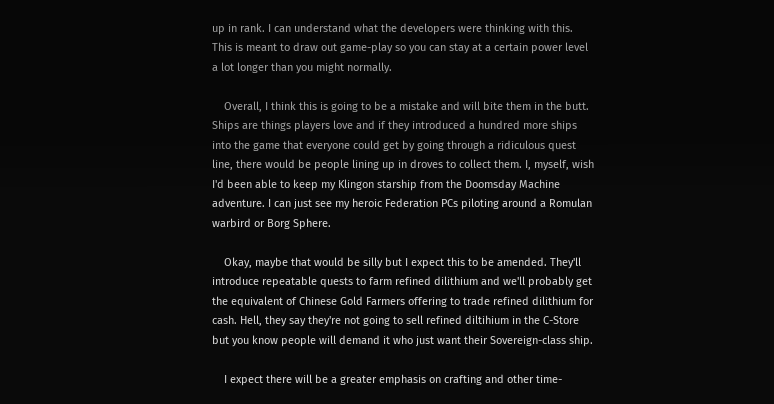up in rank. I can understand what the developers were thinking with this. This is meant to draw out game-play so you can stay at a certain power level a lot longer than you might normally.

    Overall, I think this is going to be a mistake and will bite them in the butt. Ships are things players love and if they introduced a hundred more ships into the game that everyone could get by going through a ridiculous quest line, there would be people lining up in droves to collect them. I, myself, wish I'd been able to keep my Klingon starship from the Doomsday Machine adventure. I can just see my heroic Federation PCs piloting around a Romulan warbird or Borg Sphere.

    Okay, maybe that would be silly but I expect this to be amended. They'll introduce repeatable quests to farm refined dilithium and we'll probably get the equivalent of Chinese Gold Farmers offering to trade refined dilithium for cash. Hell, they say they're not going to sell refined diltihium in the C-Store but you know people will demand it who just want their Sovereign-class ship.

    I expect there will be a greater emphasis on crafting and other time-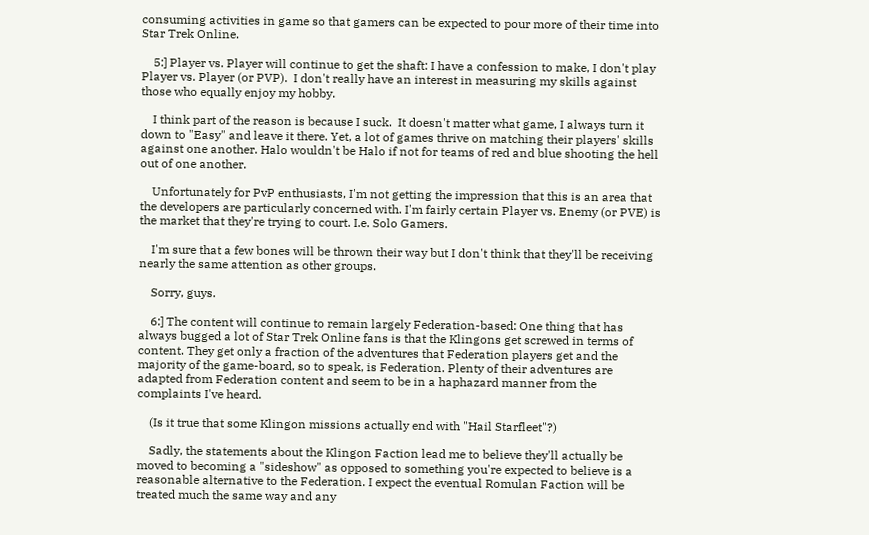consuming activities in game so that gamers can be expected to pour more of their time into Star Trek Online.

    5:] Player vs. Player will continue to get the shaft: I have a confession to make, I don't play Player vs. Player (or PVP).  I don't really have an interest in measuring my skills against those who equally enjoy my hobby.

    I think part of the reason is because I suck.  It doesn't matter what game, I always turn it down to "Easy" and leave it there. Yet, a lot of games thrive on matching their players' skills against one another. Halo wouldn't be Halo if not for teams of red and blue shooting the hell out of one another.

    Unfortunately for PvP enthusiasts, I'm not getting the impression that this is an area that the developers are particularly concerned with. I'm fairly certain Player vs. Enemy (or PVE) is the market that they're trying to court. I.e. Solo Gamers.

    I'm sure that a few bones will be thrown their way but I don't think that they'll be receiving nearly the same attention as other groups.

    Sorry, guys.

    6:] The content will continue to remain largely Federation-based: One thing that has always bugged a lot of Star Trek Online fans is that the Klingons get screwed in terms of content. They get only a fraction of the adventures that Federation players get and the majority of the game-board, so to speak, is Federation. Plenty of their adventures are adapted from Federation content and seem to be in a haphazard manner from the complaints I've heard.

    (Is it true that some Klingon missions actually end with "Hail Starfleet"?)

    Sadly, the statements about the Klingon Faction lead me to believe they'll actually be moved to becoming a "sideshow" as opposed to something you're expected to believe is a reasonable alternative to the Federation. I expect the eventual Romulan Faction will be treated much the same way and any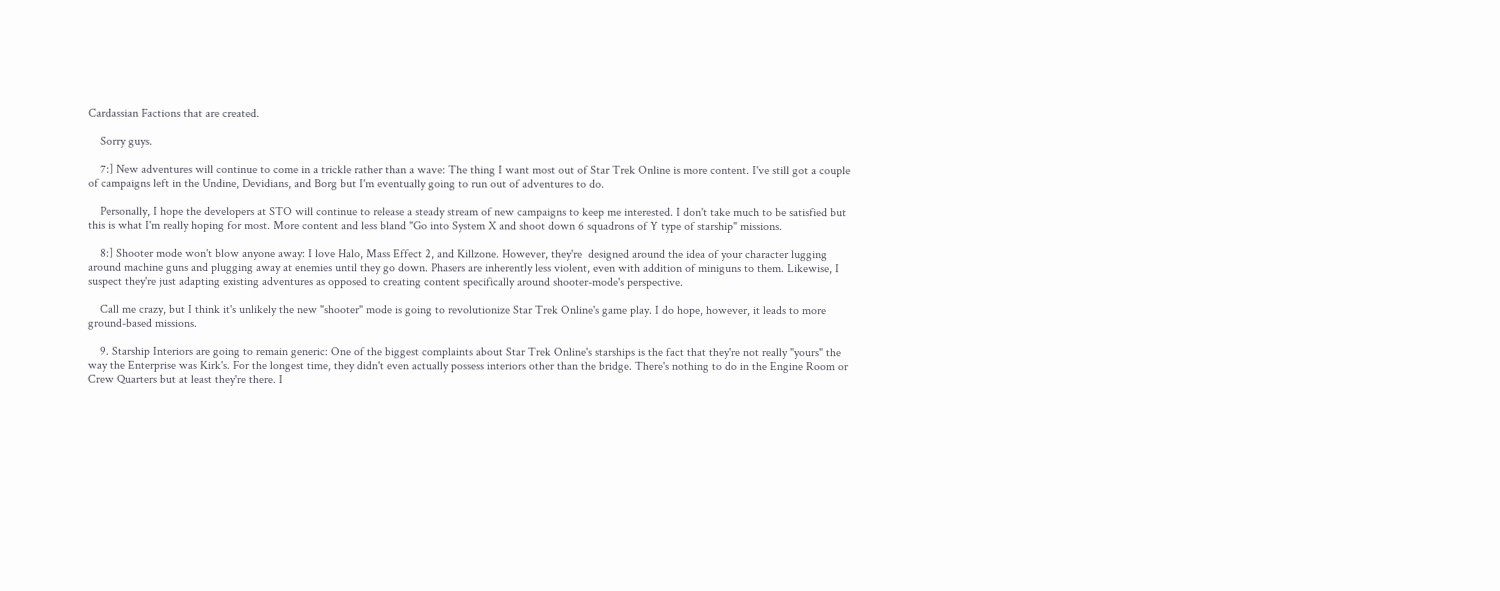Cardassian Factions that are created.

    Sorry guys.

    7:] New adventures will continue to come in a trickle rather than a wave: The thing I want most out of Star Trek Online is more content. I've still got a couple of campaigns left in the Undine, Devidians, and Borg but I'm eventually going to run out of adventures to do.

    Personally, I hope the developers at STO will continue to release a steady stream of new campaigns to keep me interested. I don't take much to be satisfied but this is what I'm really hoping for most. More content and less bland "Go into System X and shoot down 6 squadrons of Y type of starship" missions.

    8:] Shooter mode won't blow anyone away: I love Halo, Mass Effect 2, and Killzone. However, they're  designed around the idea of your character lugging around machine guns and plugging away at enemies until they go down. Phasers are inherently less violent, even with addition of miniguns to them. Likewise, I suspect they're just adapting existing adventures as opposed to creating content specifically around shooter-mode's perspective.

    Call me crazy, but I think it's unlikely the new "shooter" mode is going to revolutionize Star Trek Online's game play. I do hope, however, it leads to more ground-based missions.

    9. Starship Interiors are going to remain generic: One of the biggest complaints about Star Trek Online's starships is the fact that they're not really "yours" the way the Enterprise was Kirk's. For the longest time, they didn't even actually possess interiors other than the bridge. There's nothing to do in the Engine Room or Crew Quarters but at least they're there. I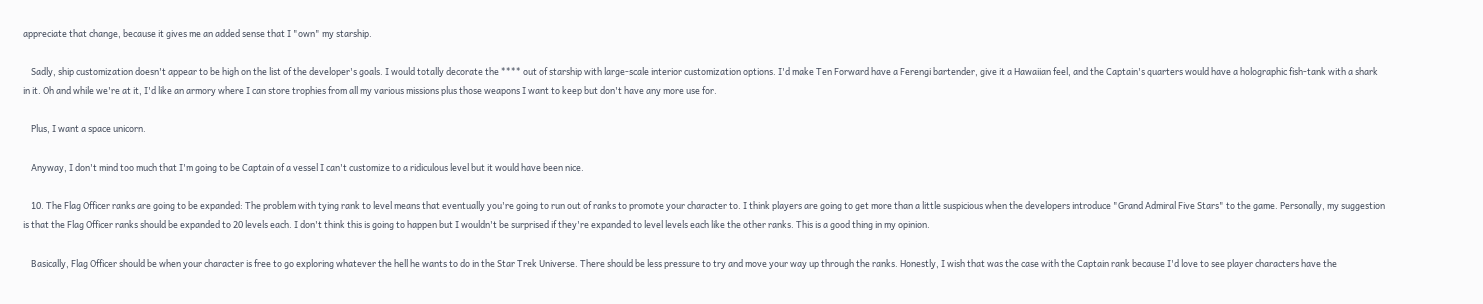appreciate that change, because it gives me an added sense that I "own" my starship.

    Sadly, ship customization doesn't appear to be high on the list of the developer's goals. I would totally decorate the **** out of starship with large-scale interior customization options. I'd make Ten Forward have a Ferengi bartender, give it a Hawaiian feel, and the Captain's quarters would have a holographic fish-tank with a shark in it. Oh and while we're at it, I'd like an armory where I can store trophies from all my various missions plus those weapons I want to keep but don't have any more use for.

    Plus, I want a space unicorn.

    Anyway, I don't mind too much that I'm going to be Captain of a vessel I can't customize to a ridiculous level but it would have been nice.

    10. The Flag Officer ranks are going to be expanded: The problem with tying rank to level means that eventually you're going to run out of ranks to promote your character to. I think players are going to get more than a little suspicious when the developers introduce "Grand Admiral Five Stars" to the game. Personally, my suggestion is that the Flag Officer ranks should be expanded to 20 levels each. I don't think this is going to happen but I wouldn't be surprised if they're expanded to level levels each like the other ranks. This is a good thing in my opinion.

    Basically, Flag Officer should be when your character is free to go exploring whatever the hell he wants to do in the Star Trek Universe. There should be less pressure to try and move your way up through the ranks. Honestly, I wish that was the case with the Captain rank because I'd love to see player characters have the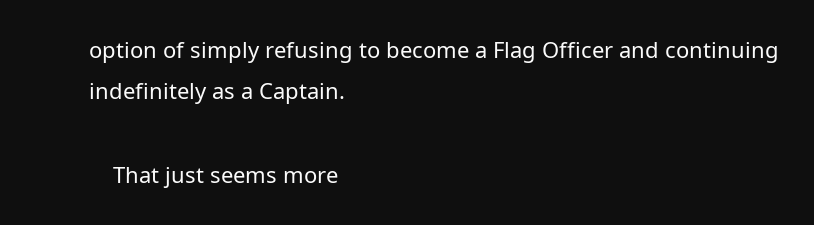option of simply refusing to become a Flag Officer and continuing indefinitely as a Captain.

    That just seems more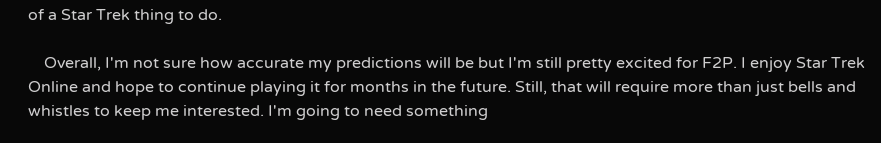of a Star Trek thing to do.

    Overall, I'm not sure how accurate my predictions will be but I'm still pretty excited for F2P. I enjoy Star Trek Online and hope to continue playing it for months in the future. Still, that will require more than just bells and whistles to keep me interested. I'm going to need something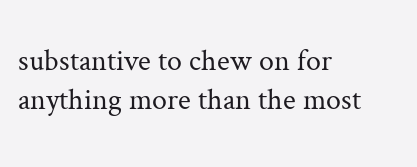substantive to chew on for anything more than the most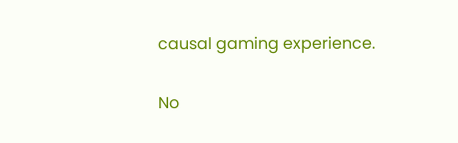causal gaming experience.

No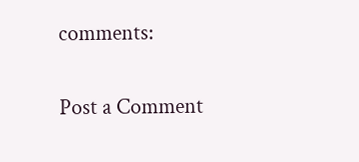comments:

Post a Comment